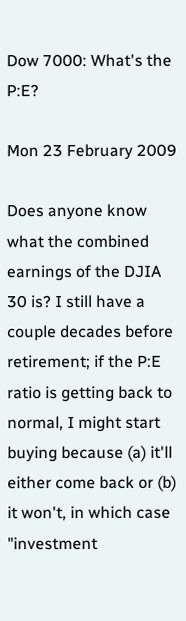Dow 7000: What's the P:E?

Mon 23 February 2009

Does anyone know what the combined earnings of the DJIA 30 is? I still have a couple decades before retirement; if the P:E ratio is getting back to normal, I might start buying because (a) it'll either come back or (b) it won't, in which case "investment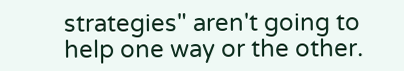strategies" aren't going to help one way or the other.